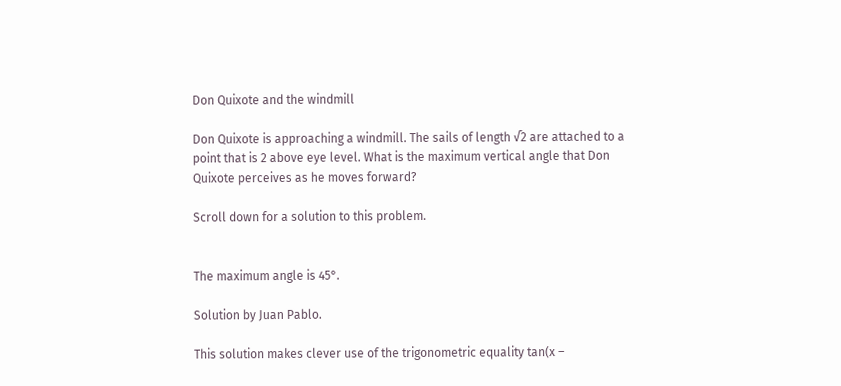Don Quixote and the windmill

Don Quixote is approaching a windmill. The sails of length √2 are attached to a point that is 2 above eye level. What is the maximum vertical angle that Don Quixote perceives as he moves forward?

Scroll down for a solution to this problem.


The maximum angle is 45°.

Solution by Juan Pablo.

This solution makes clever use of the trigonometric equality tan(x –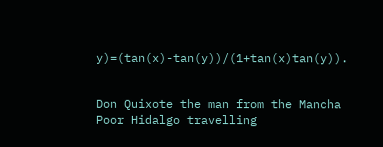y)=(tan(x)-tan(y))/(1+tan(x)tan(y)).


Don Quixote the man from the Mancha
Poor Hidalgo travelling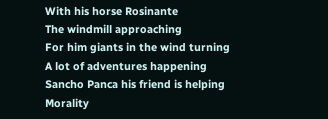With his horse Rosinante
The windmill approaching
For him giants in the wind turning
A lot of adventures happening
Sancho Panca his friend is helping
Morality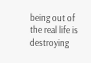being out of the real life is destroying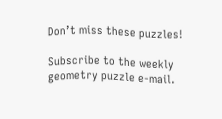Don’t miss these puzzles!

Subscribe to the weekly geometry puzzle e-mail.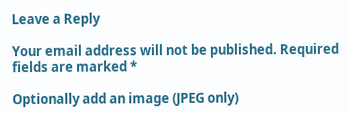Leave a Reply

Your email address will not be published. Required fields are marked *

Optionally add an image (JPEG only)